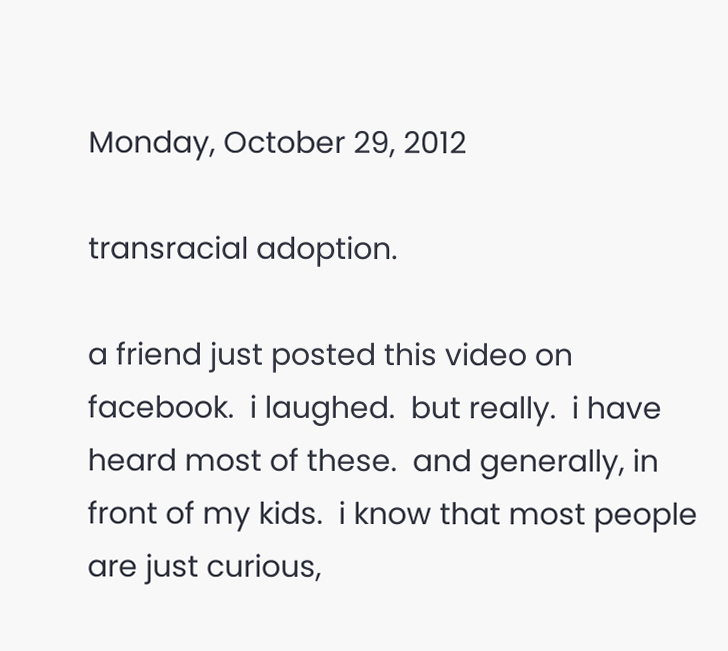Monday, October 29, 2012

transracial adoption.

a friend just posted this video on facebook.  i laughed.  but really.  i have heard most of these.  and generally, in front of my kids.  i know that most people are just curious,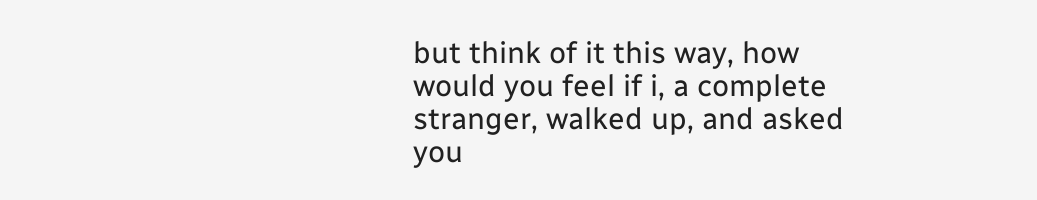but think of it this way, how would you feel if i, a complete stranger, walked up, and asked you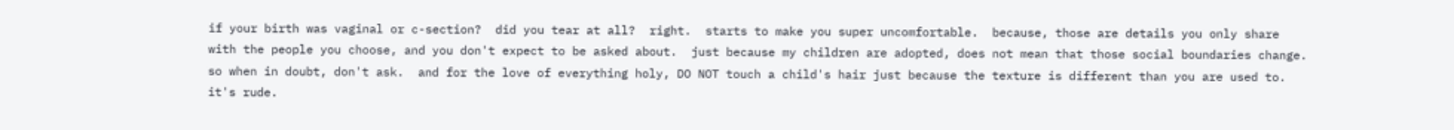if your birth was vaginal or c-section?  did you tear at all?  right.  starts to make you super uncomfortable.  because, those are details you only share with the people you choose, and you don't expect to be asked about.  just because my children are adopted, does not mean that those social boundaries change.  so when in doubt, don't ask.  and for the love of everything holy, DO NOT touch a child's hair just because the texture is different than you are used to.  it's rude.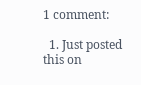1 comment:

  1. Just posted this on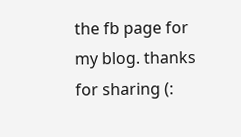the fb page for my blog. thanks for sharing (: